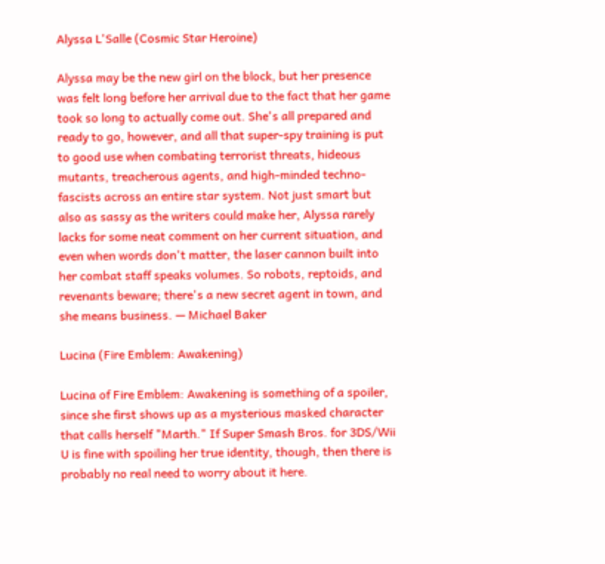Alyssa L'Salle (Cosmic Star Heroine)

Alyssa may be the new girl on the block, but her presence was felt long before her arrival due to the fact that her game took so long to actually come out. She's all prepared and ready to go, however, and all that super-spy training is put to good use when combating terrorist threats, hideous mutants, treacherous agents, and high-minded techno-fascists across an entire star system. Not just smart but also as sassy as the writers could make her, Alyssa rarely lacks for some neat comment on her current situation, and even when words don't matter, the laser cannon built into her combat staff speaks volumes. So robots, reptoids, and revenants beware; there's a new secret agent in town, and she means business. — Michael Baker

Lucina (Fire Emblem: Awakening)

Lucina of Fire Emblem: Awakening is something of a spoiler, since she first shows up as a mysterious masked character that calls herself "Marth." If Super Smash Bros. for 3DS/Wii U is fine with spoiling her true identity, though, then there is probably no real need to worry about it here.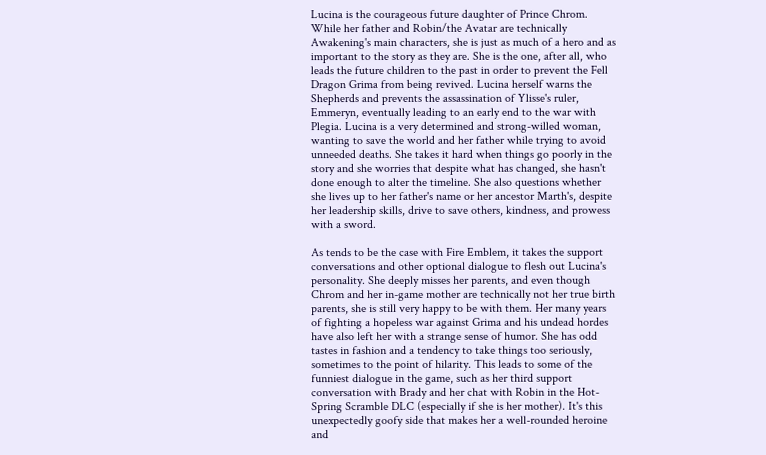Lucina is the courageous future daughter of Prince Chrom. While her father and Robin/the Avatar are technically Awakening's main characters, she is just as much of a hero and as important to the story as they are. She is the one, after all, who leads the future children to the past in order to prevent the Fell Dragon Grima from being revived. Lucina herself warns the Shepherds and prevents the assassination of Ylisse's ruler, Emmeryn, eventually leading to an early end to the war with Plegia. Lucina is a very determined and strong-willed woman, wanting to save the world and her father while trying to avoid unneeded deaths. She takes it hard when things go poorly in the story and she worries that despite what has changed, she hasn't done enough to alter the timeline. She also questions whether she lives up to her father's name or her ancestor Marth's, despite her leadership skills, drive to save others, kindness, and prowess with a sword.

As tends to be the case with Fire Emblem, it takes the support conversations and other optional dialogue to flesh out Lucina's personality. She deeply misses her parents, and even though Chrom and her in-game mother are technically not her true birth parents, she is still very happy to be with them. Her many years of fighting a hopeless war against Grima and his undead hordes have also left her with a strange sense of humor. She has odd tastes in fashion and a tendency to take things too seriously, sometimes to the point of hilarity. This leads to some of the funniest dialogue in the game, such as her third support conversation with Brady and her chat with Robin in the Hot-Spring Scramble DLC (especially if she is her mother). It's this unexpectedly goofy side that makes her a well-rounded heroine and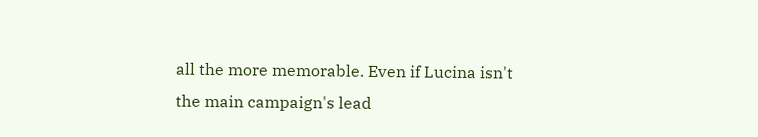all the more memorable. Even if Lucina isn't the main campaign's lead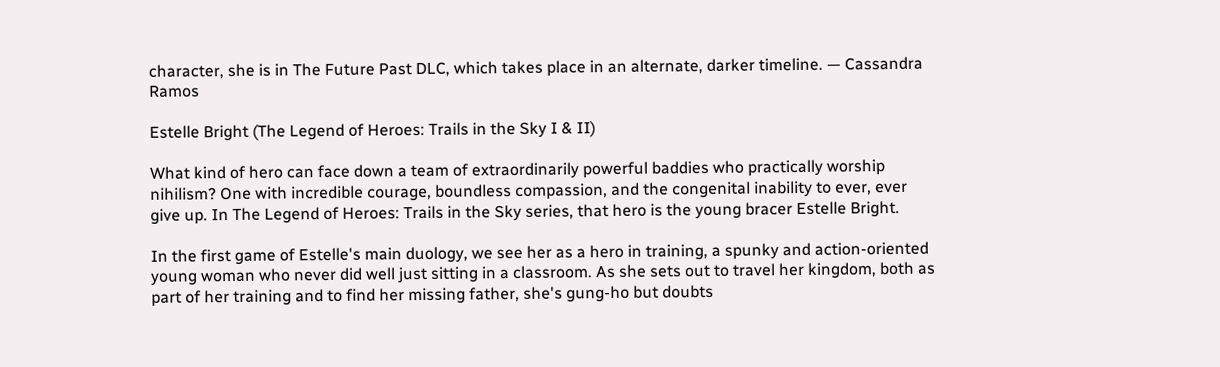character, she is in The Future Past DLC, which takes place in an alternate, darker timeline. — Cassandra Ramos

Estelle Bright (The Legend of Heroes: Trails in the Sky I & II)

What kind of hero can face down a team of extraordinarily powerful baddies who practically worship nihilism? One with incredible courage, boundless compassion, and the congenital inability to ever, ever give up. In The Legend of Heroes: Trails in the Sky series, that hero is the young bracer Estelle Bright.

In the first game of Estelle's main duology, we see her as a hero in training, a spunky and action-oriented young woman who never did well just sitting in a classroom. As she sets out to travel her kingdom, both as part of her training and to find her missing father, she's gung-ho but doubts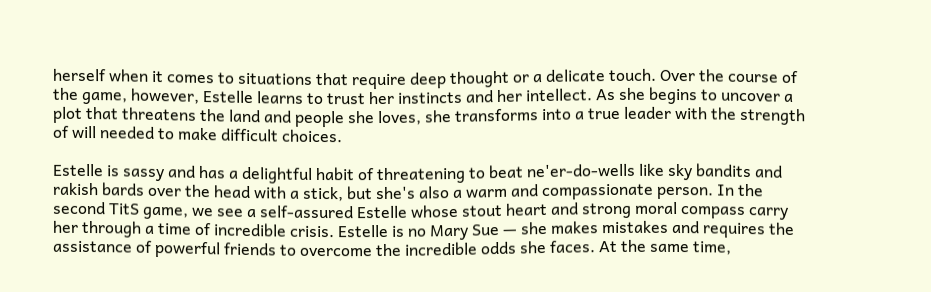herself when it comes to situations that require deep thought or a delicate touch. Over the course of the game, however, Estelle learns to trust her instincts and her intellect. As she begins to uncover a plot that threatens the land and people she loves, she transforms into a true leader with the strength of will needed to make difficult choices.

Estelle is sassy and has a delightful habit of threatening to beat ne'er-do-wells like sky bandits and rakish bards over the head with a stick, but she's also a warm and compassionate person. In the second TitS game, we see a self-assured Estelle whose stout heart and strong moral compass carry her through a time of incredible crisis. Estelle is no Mary Sue — she makes mistakes and requires the assistance of powerful friends to overcome the incredible odds she faces. At the same time,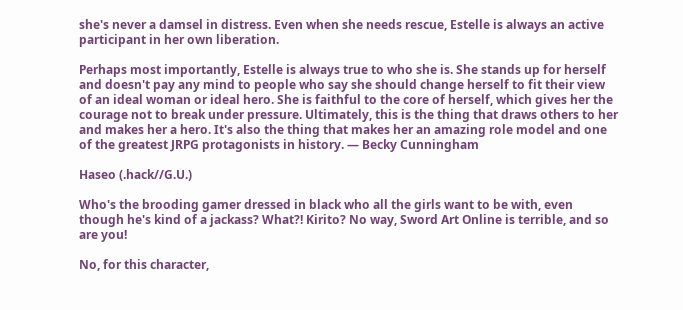she's never a damsel in distress. Even when she needs rescue, Estelle is always an active participant in her own liberation.

Perhaps most importantly, Estelle is always true to who she is. She stands up for herself and doesn't pay any mind to people who say she should change herself to fit their view of an ideal woman or ideal hero. She is faithful to the core of herself, which gives her the courage not to break under pressure. Ultimately, this is the thing that draws others to her and makes her a hero. It's also the thing that makes her an amazing role model and one of the greatest JRPG protagonists in history. — Becky Cunningham

Haseo (.hack//G.U.)

Who's the brooding gamer dressed in black who all the girls want to be with, even though he's kind of a jackass? What?! Kirito? No way, Sword Art Online is terrible, and so are you!

No, for this character,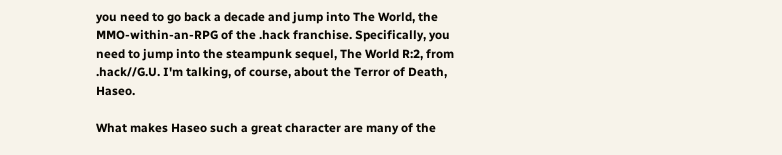you need to go back a decade and jump into The World, the MMO-within-an-RPG of the .hack franchise. Specifically, you need to jump into the steampunk sequel, The World R:2, from .hack//G.U. I'm talking, of course, about the Terror of Death, Haseo.

What makes Haseo such a great character are many of the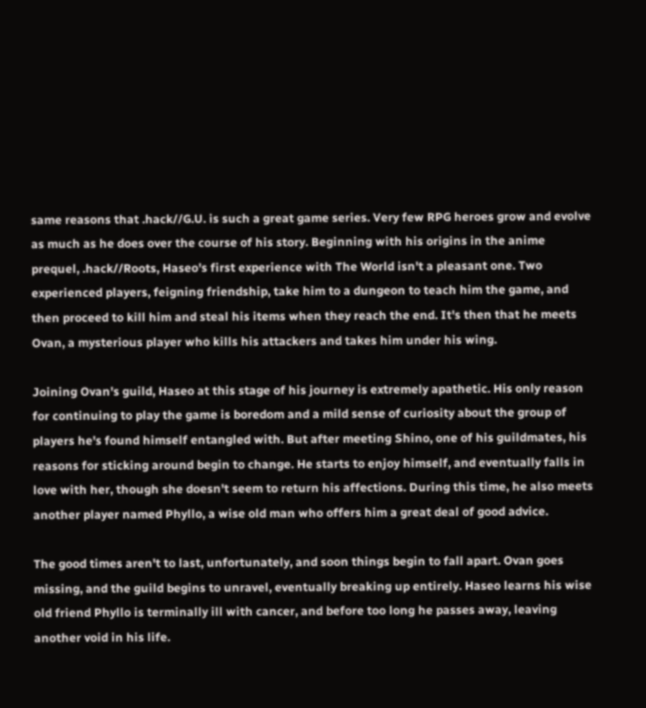same reasons that .hack//G.U. is such a great game series. Very few RPG heroes grow and evolve as much as he does over the course of his story. Beginning with his origins in the anime prequel, .hack//Roots, Haseo's first experience with The World isn't a pleasant one. Two experienced players, feigning friendship, take him to a dungeon to teach him the game, and then proceed to kill him and steal his items when they reach the end. It's then that he meets Ovan, a mysterious player who kills his attackers and takes him under his wing.

Joining Ovan's guild, Haseo at this stage of his journey is extremely apathetic. His only reason for continuing to play the game is boredom and a mild sense of curiosity about the group of players he's found himself entangled with. But after meeting Shino, one of his guildmates, his reasons for sticking around begin to change. He starts to enjoy himself, and eventually falls in love with her, though she doesn't seem to return his affections. During this time, he also meets another player named Phyllo, a wise old man who offers him a great deal of good advice.

The good times aren't to last, unfortunately, and soon things begin to fall apart. Ovan goes missing, and the guild begins to unravel, eventually breaking up entirely. Haseo learns his wise old friend Phyllo is terminally ill with cancer, and before too long he passes away, leaving another void in his life.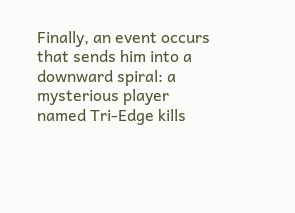Finally, an event occurs that sends him into a downward spiral: a mysterious player named Tri-Edge kills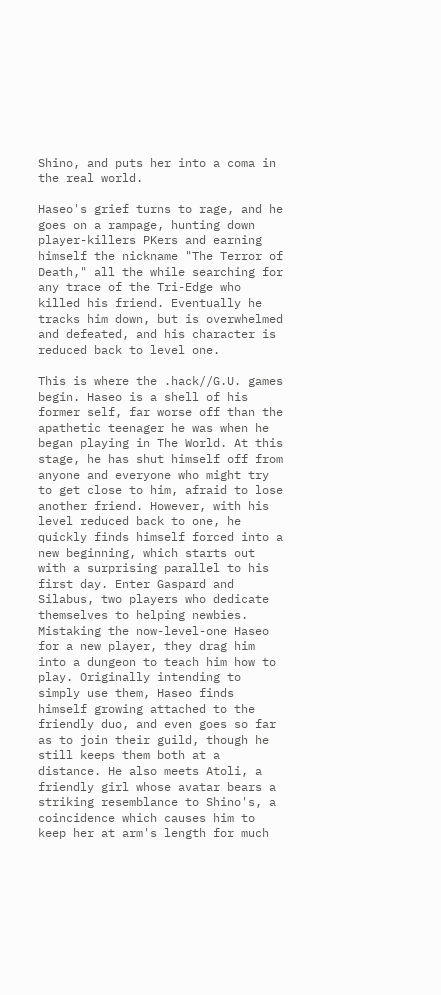Shino, and puts her into a coma in the real world.

Haseo's grief turns to rage, and he goes on a rampage, hunting down player-killers PKers and earning himself the nickname "The Terror of Death," all the while searching for any trace of the Tri-Edge who killed his friend. Eventually he tracks him down, but is overwhelmed and defeated, and his character is reduced back to level one.

This is where the .hack//G.U. games begin. Haseo is a shell of his former self, far worse off than the apathetic teenager he was when he began playing in The World. At this stage, he has shut himself off from anyone and everyone who might try to get close to him, afraid to lose another friend. However, with his level reduced back to one, he quickly finds himself forced into a new beginning, which starts out with a surprising parallel to his first day. Enter Gaspard and Silabus, two players who dedicate themselves to helping newbies. Mistaking the now-level-one Haseo for a new player, they drag him into a dungeon to teach him how to play. Originally intending to simply use them, Haseo finds himself growing attached to the friendly duo, and even goes so far as to join their guild, though he still keeps them both at a distance. He also meets Atoli, a friendly girl whose avatar bears a striking resemblance to Shino's, a coincidence which causes him to keep her at arm's length for much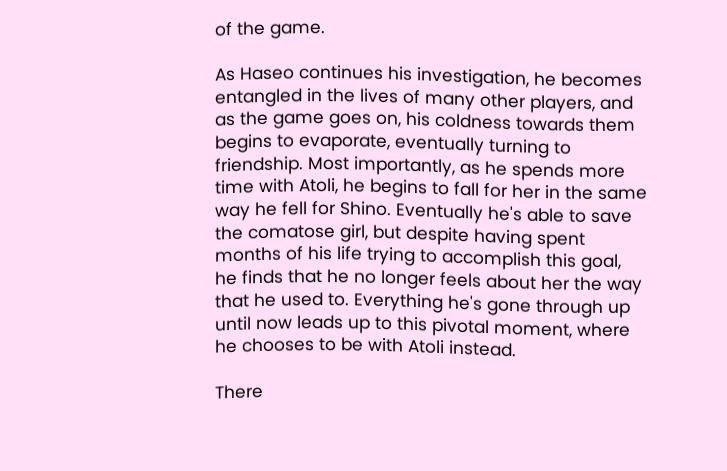of the game.

As Haseo continues his investigation, he becomes entangled in the lives of many other players, and as the game goes on, his coldness towards them begins to evaporate, eventually turning to friendship. Most importantly, as he spends more time with Atoli, he begins to fall for her in the same way he fell for Shino. Eventually he's able to save the comatose girl, but despite having spent months of his life trying to accomplish this goal, he finds that he no longer feels about her the way that he used to. Everything he's gone through up until now leads up to this pivotal moment, where he chooses to be with Atoli instead.

There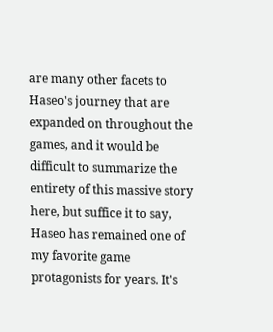are many other facets to Haseo's journey that are expanded on throughout the games, and it would be difficult to summarize the entirety of this massive story here, but suffice it to say, Haseo has remained one of my favorite game protagonists for years. It's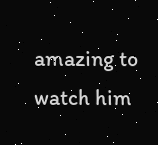amazing to watch him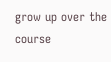grow up over the course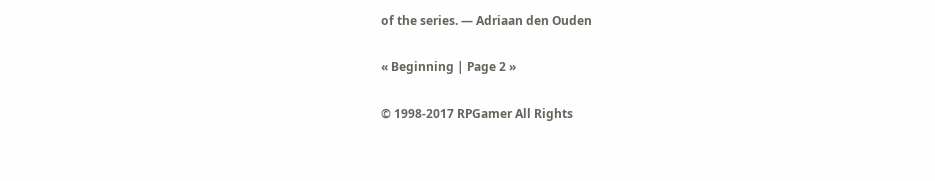of the series. — Adriaan den Ouden

« Beginning | Page 2 »

© 1998-2017 RPGamer All Rights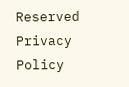Reserved
Privacy Policy